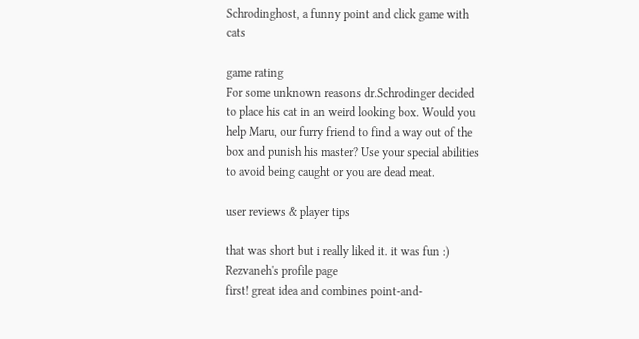Schrodinghost, a funny point and click game with cats

game rating
For some unknown reasons dr.Schrodinger decided to place his cat in an weird looking box. Would you help Maru, our furry friend to find a way out of the box and punish his master? Use your special abilities to avoid being caught or you are dead meat.

user reviews & player tips

that was short but i really liked it. it was fun :)
Rezvaneh's profile page
first! great idea and combines point-and-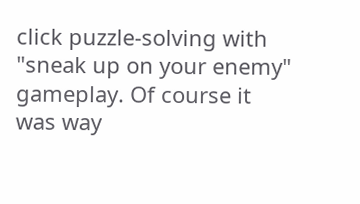click puzzle-solving with "sneak up on your enemy" gameplay. Of course it was way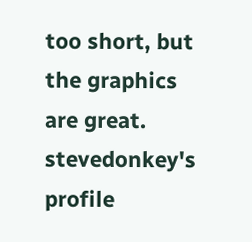too short, but the graphics are great.
stevedonkey's profile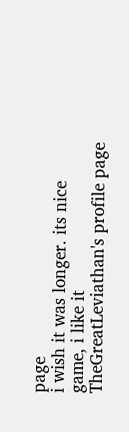page
i wish it was longer. its nice game, i like it
TheGreatLeviathan's profile page